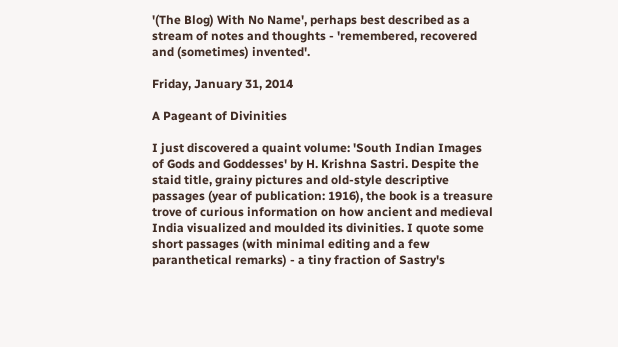'(The Blog) With No Name', perhaps best described as a stream of notes and thoughts - 'remembered, recovered and (sometimes) invented'.

Friday, January 31, 2014

A Pageant of Divinities

I just discovered a quaint volume: 'South Indian Images of Gods and Goddesses' by H. Krishna Sastri. Despite the staid title, grainy pictures and old-style descriptive passages (year of publication: 1916), the book is a treasure trove of curious information on how ancient and medieval India visualized and moulded its divinities. I quote some short passages (with minimal editing and a few paranthetical remarks) - a tiny fraction of Sastry's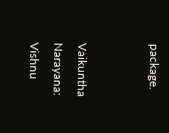package.


Vaikuntha Narayana: Vishnu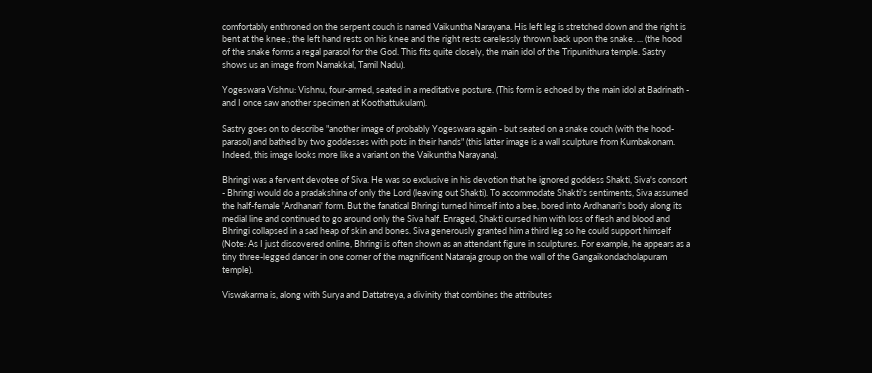comfortably enthroned on the serpent couch is named Vaikuntha Narayana. His left leg is stretched down and the right is bent at the knee.; the left hand rests on his knee and the right rests carelessly thrown back upon the snake. ... (the hood of the snake forms a regal parasol for the God. This fits quite closely, the main idol of the Tripunithura temple. Sastry shows us an image from Namakkal, Tamil Nadu).

Yogeswara Vishnu: Vishnu, four-armed, seated in a meditative posture. (This form is echoed by the main idol at Badrinath - and I once saw another specimen at Koothattukulam).

Sastry goes on to describe "another image of probably Yogeswara again - but seated on a snake couch (with the hood-parasol) and bathed by two goddesses with pots in their hands" (this latter image is a wall sculpture from Kumbakonam. Indeed, this image looks more like a variant on the Vaikuntha Narayana).

Bhringi was a fervent devotee of Siva. He was so exclusive in his devotion that he ignored goddess Shakti, Siva's consort - Bhringi would do a pradakshina of only the Lord (leaving out Shakti). To accommodate Shakti's sentiments, Siva assumed the half-female 'Ardhanari' form. But the fanatical Bhringi turned himself into a bee, bored into Ardhanari's body along its medial line and continued to go around only the Siva half. Enraged, Shakti cursed him with loss of flesh and blood and Bhringi collapsed in a sad heap of skin and bones. Siva generously granted him a third leg so he could support himself (Note: As I just discovered online, Bhringi is often shown as an attendant figure in sculptures. For example, he appears as a tiny three-legged dancer in one corner of the magnificent Nataraja group on the wall of the Gangaikondacholapuram temple).

Viswakarma is, along with Surya and Dattatreya, a divinity that combines the attributes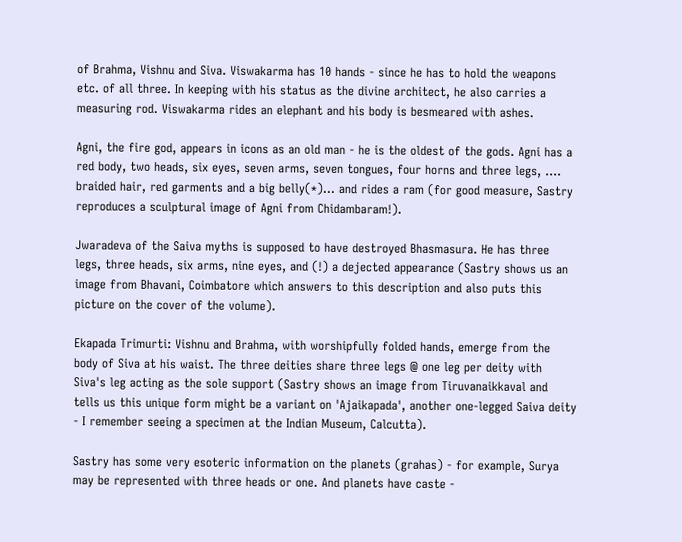of Brahma, Vishnu and Siva. Viswakarma has 10 hands - since he has to hold the weapons etc. of all three. In keeping with his status as the divine architect, he also carries a measuring rod. Viswakarma rides an elephant and his body is besmeared with ashes.

Agni, the fire god, appears in icons as an old man - he is the oldest of the gods. Agni has a red body, two heads, six eyes, seven arms, seven tongues, four horns and three legs, .... braided hair, red garments and a big belly(*)... and rides a ram (for good measure, Sastry reproduces a sculptural image of Agni from Chidambaram!).

Jwaradeva of the Saiva myths is supposed to have destroyed Bhasmasura. He has three legs, three heads, six arms, nine eyes, and (!) a dejected appearance (Sastry shows us an image from Bhavani, Coimbatore which answers to this description and also puts this picture on the cover of the volume).

Ekapada Trimurti: Vishnu and Brahma, with worshipfully folded hands, emerge from the body of Siva at his waist. The three deities share three legs @ one leg per deity with Siva's leg acting as the sole support (Sastry shows an image from Tiruvanaikkaval and tells us this unique form might be a variant on 'Ajaikapada', another one-legged Saiva deity - I remember seeing a specimen at the Indian Museum, Calcutta).

Sastry has some very esoteric information on the planets (grahas) - for example, Surya may be represented with three heads or one. And planets have caste -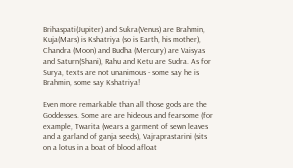Brihaspati(Jupiter) and Sukra(Venus) are Brahmin, Kuja(Mars) is Kshatriya (so is Earth, his mother), Chandra (Moon) and Budha (Mercury) are Vaisyas and Saturn(Shani), Rahu and Ketu are Sudra. As for Surya, texts are not unanimous - some say he is Brahmin, some say Kshatriya!

Even more remarkable than all those gods are the Goddesses. Some are are hideous and fearsome (for example, Twarita (wears a garment of sewn leaves and a garland of ganja seeds), Vajraprastarini (sits on a lotus in a boat of blood afloat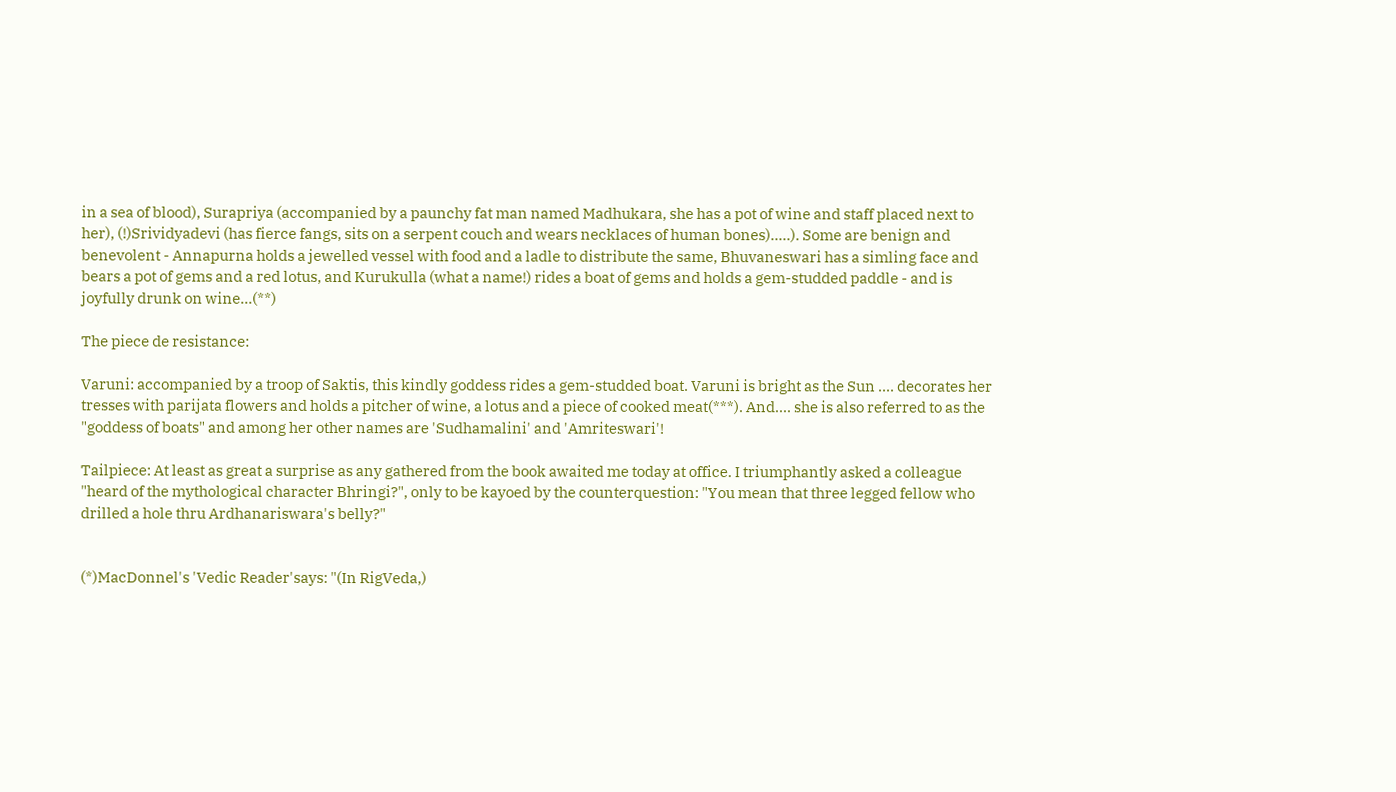in a sea of blood), Surapriya (accompanied by a paunchy fat man named Madhukara, she has a pot of wine and staff placed next to her), (!)Srividyadevi (has fierce fangs, sits on a serpent couch and wears necklaces of human bones).....). Some are benign and benevolent - Annapurna holds a jewelled vessel with food and a ladle to distribute the same, Bhuvaneswari has a simling face and bears a pot of gems and a red lotus, and Kurukulla (what a name!) rides a boat of gems and holds a gem-studded paddle - and is joyfully drunk on wine...(**)

The piece de resistance:

Varuni: accompanied by a troop of Saktis, this kindly goddess rides a gem-studded boat. Varuni is bright as the Sun .... decorates her tresses with parijata flowers and holds a pitcher of wine, a lotus and a piece of cooked meat(***). And.... she is also referred to as the "goddess of boats" and among her other names are 'Sudhamalini' and 'Amriteswari'!

Tailpiece: At least as great a surprise as any gathered from the book awaited me today at office. I triumphantly asked a colleague "heard of the mythological character Bhringi?", only to be kayoed by the counterquestion: "You mean that three legged fellow who drilled a hole thru Ardhanariswara's belly?"


(*)MacDonnel's 'Vedic Reader'says: "(In RigVeda,)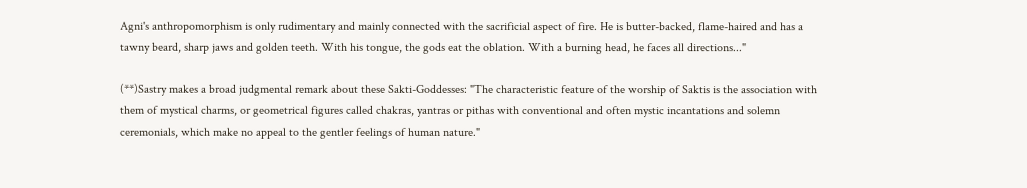Agni's anthropomorphism is only rudimentary and mainly connected with the sacrificial aspect of fire. He is butter-backed, flame-haired and has a tawny beard, sharp jaws and golden teeth. With his tongue, the gods eat the oblation. With a burning head, he faces all directions..."

(**)Sastry makes a broad judgmental remark about these Sakti-Goddesses: "The characteristic feature of the worship of Saktis is the association with them of mystical charms, or geometrical figures called chakras, yantras or pithas with conventional and often mystic incantations and solemn ceremonials, which make no appeal to the gentler feelings of human nature."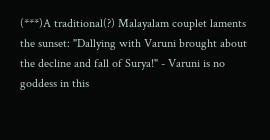(***)A traditional(?) Malayalam couplet laments the sunset: "Dallying with Varuni brought about the decline and fall of Surya!" - Varuni is no goddess in this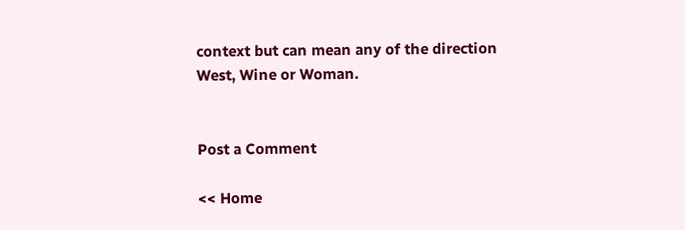context but can mean any of the direction West, Wine or Woman.


Post a Comment

<< Home